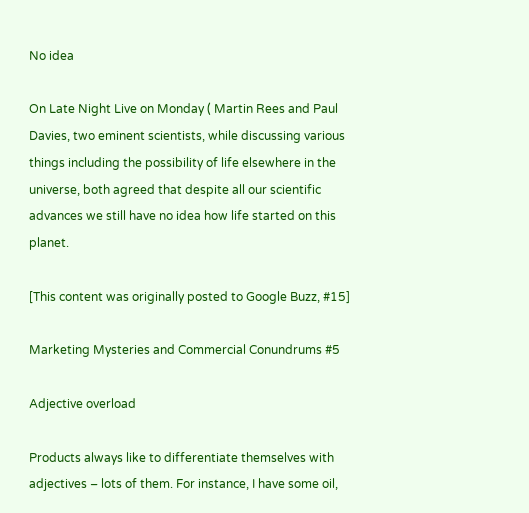No idea

On Late Night Live on Monday ( Martin Rees and Paul Davies, two eminent scientists, while discussing various things including the possibility of life elsewhere in the universe, both agreed that despite all our scientific advances we still have no idea how life started on this planet.

[This content was originally posted to Google Buzz, #15]

Marketing Mysteries and Commercial Conundrums #5

Adjective overload

Products always like to differentiate themselves with adjectives – lots of them. For instance, I have some oil,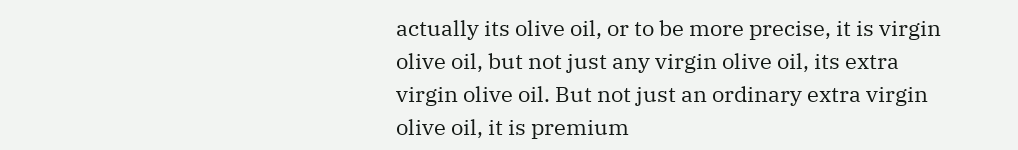actually its olive oil, or to be more precise, it is virgin olive oil, but not just any virgin olive oil, its extra virgin olive oil. But not just an ordinary extra virgin olive oil, it is premium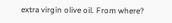extra virgin olive oil. From where?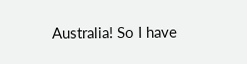Australia! So I have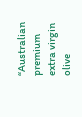“Australian premium extra virgin olive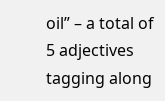oil” – a total of 5 adjectives tagging along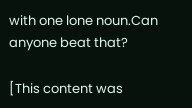with one lone noun.Can anyone beat that?

[This content was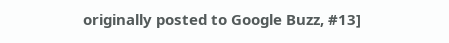originally posted to Google Buzz, #13]